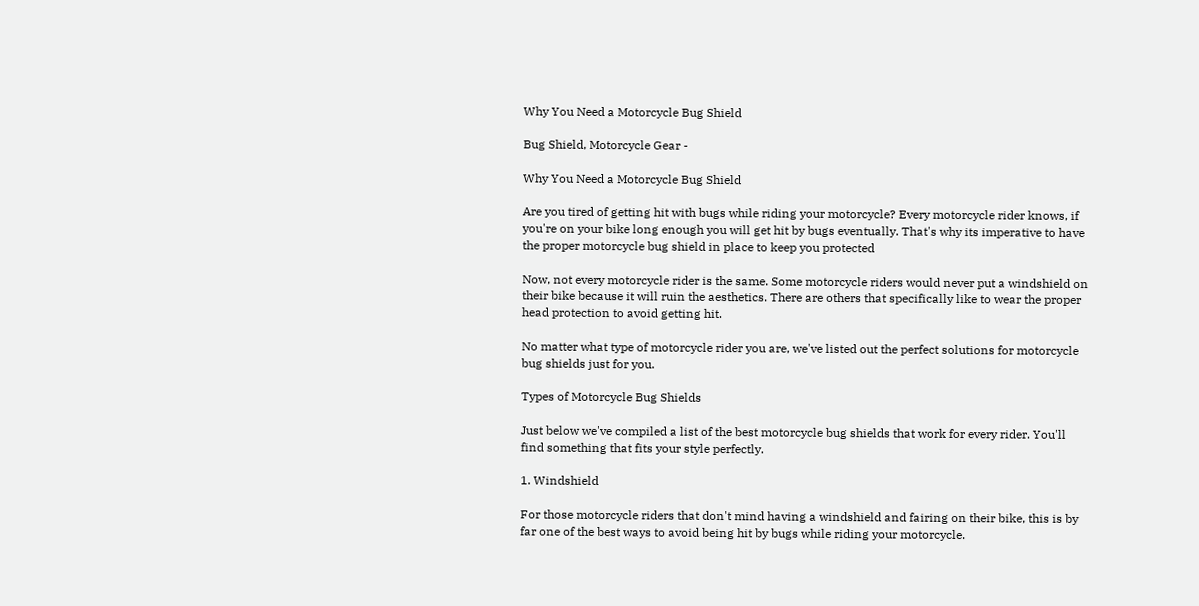Why You Need a Motorcycle Bug Shield

Bug Shield, Motorcycle Gear -

Why You Need a Motorcycle Bug Shield

Are you tired of getting hit with bugs while riding your motorcycle? Every motorcycle rider knows, if you're on your bike long enough you will get hit by bugs eventually. That's why its imperative to have the proper motorcycle bug shield in place to keep you protected

Now, not every motorcycle rider is the same. Some motorcycle riders would never put a windshield on their bike because it will ruin the aesthetics. There are others that specifically like to wear the proper head protection to avoid getting hit.

No matter what type of motorcycle rider you are, we've listed out the perfect solutions for motorcycle bug shields just for you.

Types of Motorcycle Bug Shields

Just below we've compiled a list of the best motorcycle bug shields that work for every rider. You'll find something that fits your style perfectly.

1. Windshield

For those motorcycle riders that don't mind having a windshield and fairing on their bike, this is by far one of the best ways to avoid being hit by bugs while riding your motorcycle.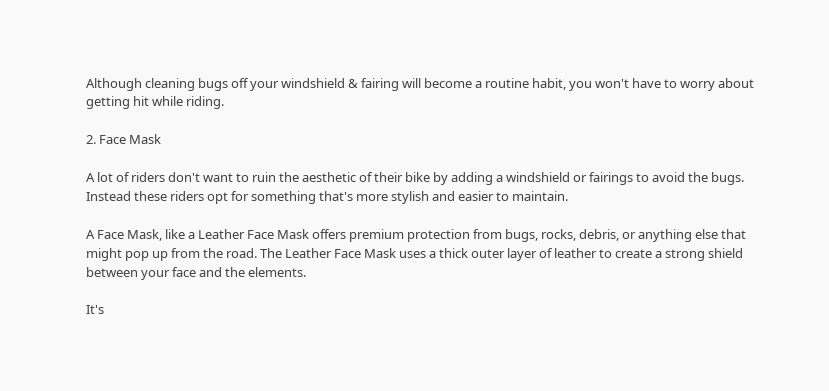Although cleaning bugs off your windshield & fairing will become a routine habit, you won't have to worry about getting hit while riding.

2. Face Mask

A lot of riders don't want to ruin the aesthetic of their bike by adding a windshield or fairings to avoid the bugs. Instead these riders opt for something that's more stylish and easier to maintain.

A Face Mask, like a Leather Face Mask offers premium protection from bugs, rocks, debris, or anything else that might pop up from the road. The Leather Face Mask uses a thick outer layer of leather to create a strong shield between your face and the elements.

It's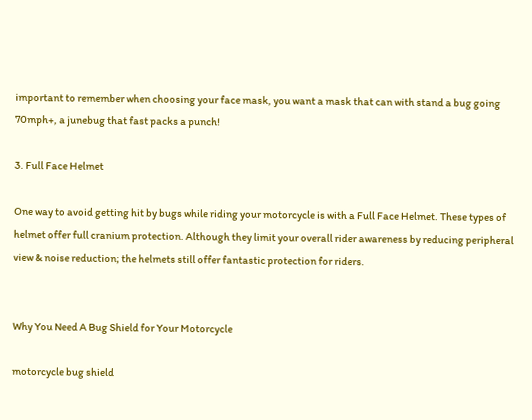important to remember when choosing your face mask, you want a mask that can with stand a bug going 70mph+, a junebug that fast packs a punch!

3. Full Face Helmet

One way to avoid getting hit by bugs while riding your motorcycle is with a Full Face Helmet. These types of helmet offer full cranium protection. Although they limit your overall rider awareness by reducing peripheral view & noise reduction; the helmets still offer fantastic protection for riders.


Why You Need A Bug Shield for Your Motorcycle

motorcycle bug shield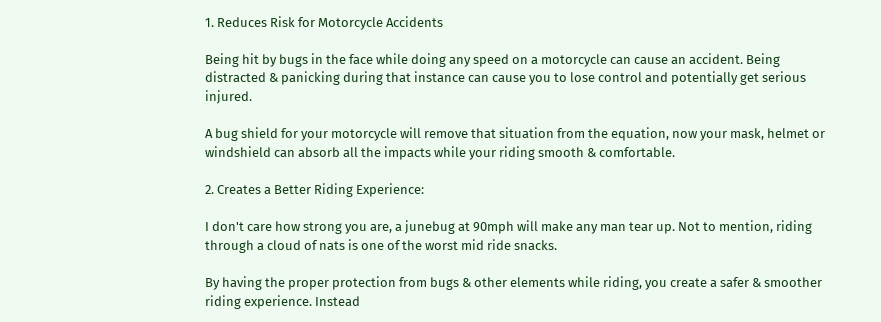1. Reduces Risk for Motorcycle Accidents

Being hit by bugs in the face while doing any speed on a motorcycle can cause an accident. Being distracted & panicking during that instance can cause you to lose control and potentially get serious injured.

A bug shield for your motorcycle will remove that situation from the equation, now your mask, helmet or windshield can absorb all the impacts while your riding smooth & comfortable.

2. Creates a Better Riding Experience:

I don't care how strong you are, a junebug at 90mph will make any man tear up. Not to mention, riding through a cloud of nats is one of the worst mid ride snacks.

By having the proper protection from bugs & other elements while riding, you create a safer & smoother riding experience. Instead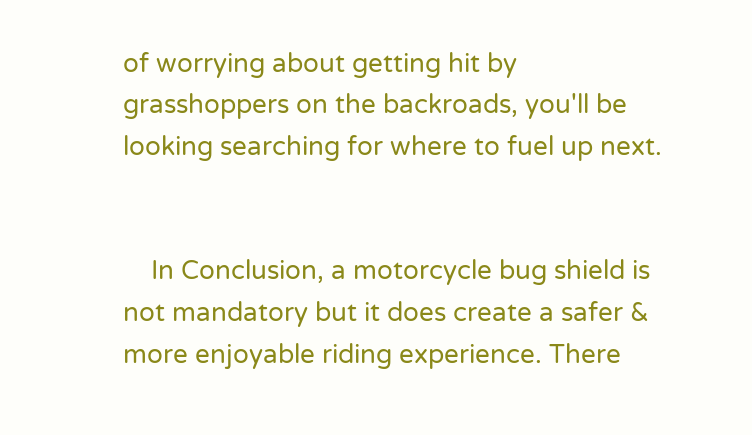of worrying about getting hit by grasshoppers on the backroads, you'll be looking searching for where to fuel up next.


    In Conclusion, a motorcycle bug shield is not mandatory but it does create a safer & more enjoyable riding experience. There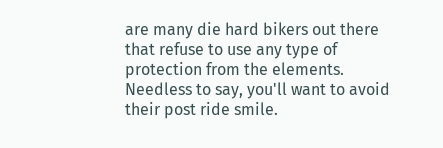are many die hard bikers out there that refuse to use any type of protection from the elements. Needless to say, you'll want to avoid their post ride smile.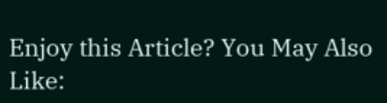Enjoy this Article? You May Also Like: